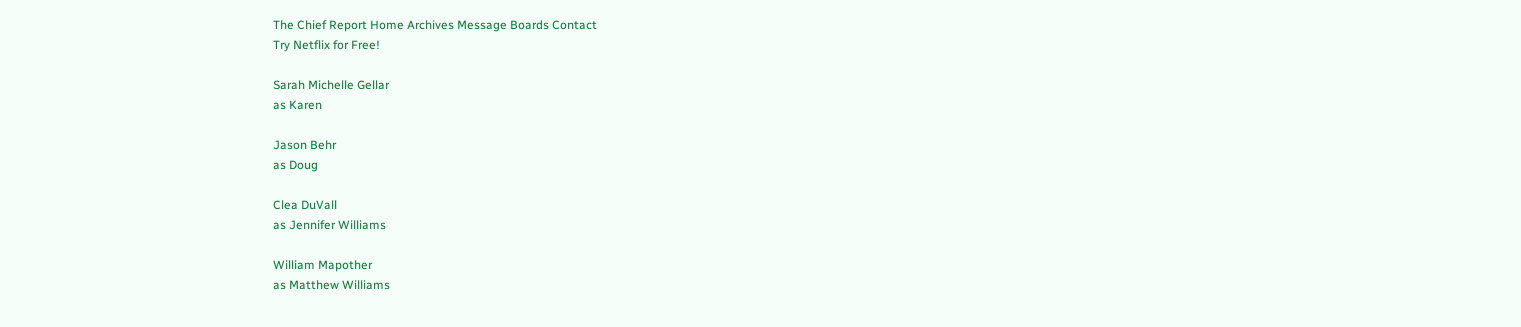The Chief Report Home Archives Message Boards Contact
Try Netflix for Free!

Sarah Michelle Gellar
as Karen

Jason Behr
as Doug

Clea DuVall
as Jennifer Williams

William Mapother
as Matthew Williams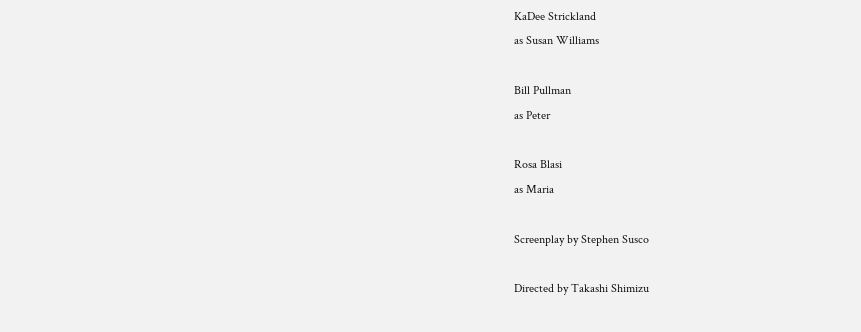KaDee Strickland
as Susan Williams

Bill Pullman
as Peter

Rosa Blasi
as Maria

Screenplay by Stephen Susco

Directed by Takashi Shimizu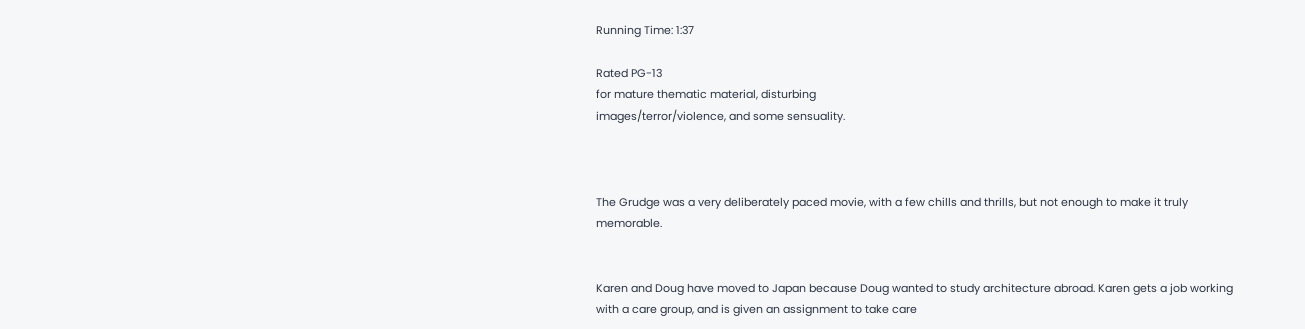Running Time: 1:37

Rated PG-13
for mature thematic material, disturbing
images/terror/violence, and some sensuality.



The Grudge was a very deliberately paced movie, with a few chills and thrills, but not enough to make it truly memorable.


Karen and Doug have moved to Japan because Doug wanted to study architecture abroad. Karen gets a job working with a care group, and is given an assignment to take care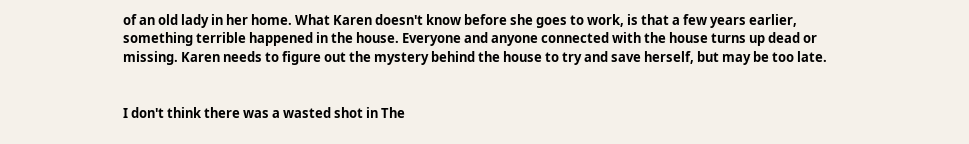of an old lady in her home. What Karen doesn't know before she goes to work, is that a few years earlier, something terrible happened in the house. Everyone and anyone connected with the house turns up dead or missing. Karen needs to figure out the mystery behind the house to try and save herself, but may be too late.


I don't think there was a wasted shot in The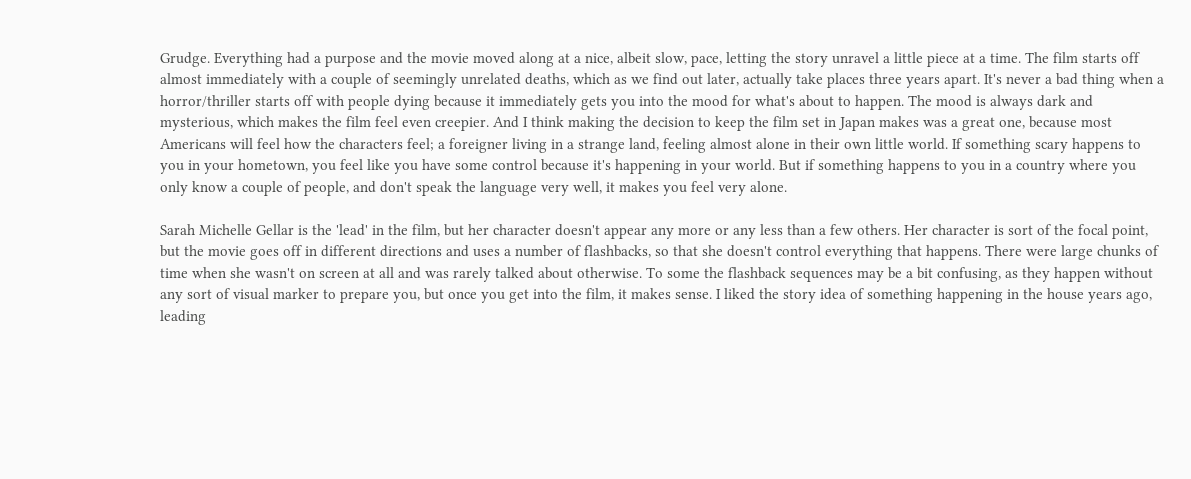Grudge. Everything had a purpose and the movie moved along at a nice, albeit slow, pace, letting the story unravel a little piece at a time. The film starts off almost immediately with a couple of seemingly unrelated deaths, which as we find out later, actually take places three years apart. It's never a bad thing when a horror/thriller starts off with people dying because it immediately gets you into the mood for what's about to happen. The mood is always dark and mysterious, which makes the film feel even creepier. And I think making the decision to keep the film set in Japan makes was a great one, because most Americans will feel how the characters feel; a foreigner living in a strange land, feeling almost alone in their own little world. If something scary happens to you in your hometown, you feel like you have some control because it's happening in your world. But if something happens to you in a country where you only know a couple of people, and don't speak the language very well, it makes you feel very alone.

Sarah Michelle Gellar is the 'lead' in the film, but her character doesn't appear any more or any less than a few others. Her character is sort of the focal point, but the movie goes off in different directions and uses a number of flashbacks, so that she doesn't control everything that happens. There were large chunks of time when she wasn't on screen at all and was rarely talked about otherwise. To some the flashback sequences may be a bit confusing, as they happen without any sort of visual marker to prepare you, but once you get into the film, it makes sense. I liked the story idea of something happening in the house years ago, leading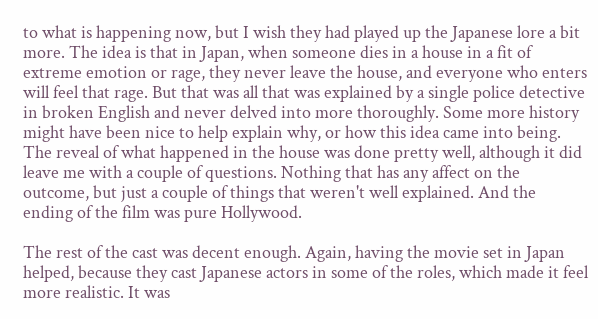to what is happening now, but I wish they had played up the Japanese lore a bit more. The idea is that in Japan, when someone dies in a house in a fit of extreme emotion or rage, they never leave the house, and everyone who enters will feel that rage. But that was all that was explained by a single police detective in broken English and never delved into more thoroughly. Some more history might have been nice to help explain why, or how this idea came into being. The reveal of what happened in the house was done pretty well, although it did leave me with a couple of questions. Nothing that has any affect on the outcome, but just a couple of things that weren't well explained. And the ending of the film was pure Hollywood.

The rest of the cast was decent enough. Again, having the movie set in Japan helped, because they cast Japanese actors in some of the roles, which made it feel more realistic. It was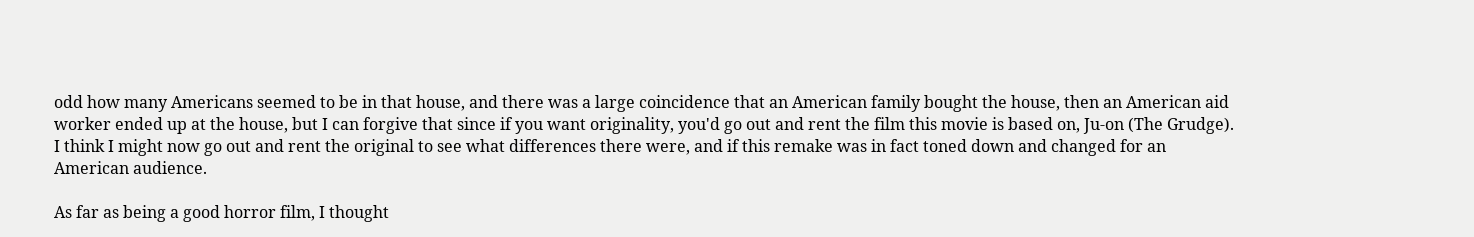odd how many Americans seemed to be in that house, and there was a large coincidence that an American family bought the house, then an American aid worker ended up at the house, but I can forgive that since if you want originality, you'd go out and rent the film this movie is based on, Ju-on (The Grudge). I think I might now go out and rent the original to see what differences there were, and if this remake was in fact toned down and changed for an American audience.

As far as being a good horror film, I thought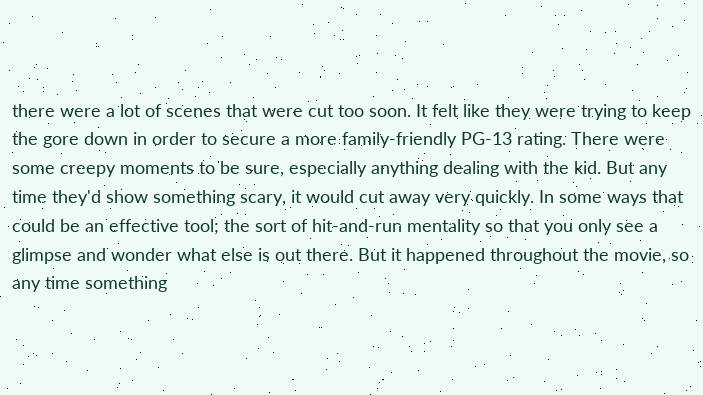there were a lot of scenes that were cut too soon. It felt like they were trying to keep the gore down in order to secure a more family-friendly PG-13 rating. There were some creepy moments to be sure, especially anything dealing with the kid. But any time they'd show something scary, it would cut away very quickly. In some ways that could be an effective tool; the sort of hit-and-run mentality so that you only see a glimpse and wonder what else is out there. But it happened throughout the movie, so any time something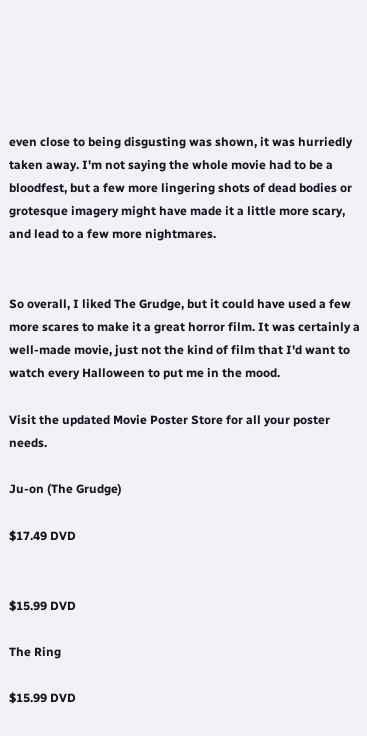even close to being disgusting was shown, it was hurriedly taken away. I'm not saying the whole movie had to be a bloodfest, but a few more lingering shots of dead bodies or grotesque imagery might have made it a little more scary, and lead to a few more nightmares.


So overall, I liked The Grudge, but it could have used a few more scares to make it a great horror film. It was certainly a well-made movie, just not the kind of film that I'd want to watch every Halloween to put me in the mood.

Visit the updated Movie Poster Store for all your poster needs.

Ju-on (The Grudge)

$17.49 DVD


$15.99 DVD

The Ring

$15.99 DVD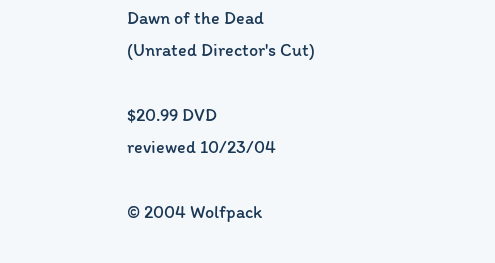Dawn of the Dead
(Unrated Director's Cut)

$20.99 DVD
reviewed 10/23/04

© 2004 Wolfpack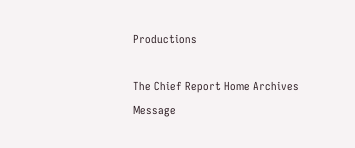Productions

The Chief Report Home Archives Message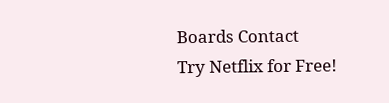Boards Contact
Try Netflix for Free!